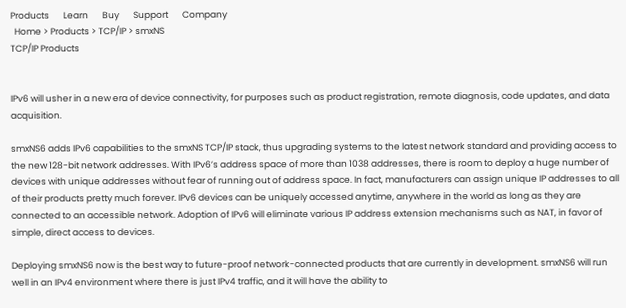Products       Learn       Buy       Support       Company
  Home > Products > TCP/IP > smxNS
TCP/IP Products


IPv6 will usher in a new era of device connectivity, for purposes such as product registration, remote diagnosis, code updates, and data acquisition.

smxNS6 adds IPv6 capabilities to the smxNS TCP/IP stack, thus upgrading systems to the latest network standard and providing access to the new 128-bit network addresses. With IPv6’s address space of more than 1038 addresses, there is room to deploy a huge number of devices with unique addresses without fear of running out of address space. In fact, manufacturers can assign unique IP addresses to all of their products pretty much forever. IPv6 devices can be uniquely accessed anytime, anywhere in the world as long as they are connected to an accessible network. Adoption of IPv6 will eliminate various IP address extension mechanisms such as NAT, in favor of simple, direct access to devices.

Deploying smxNS6 now is the best way to future-proof network-connected products that are currently in development. smxNS6 will run well in an IPv4 environment where there is just IPv4 traffic, and it will have the ability to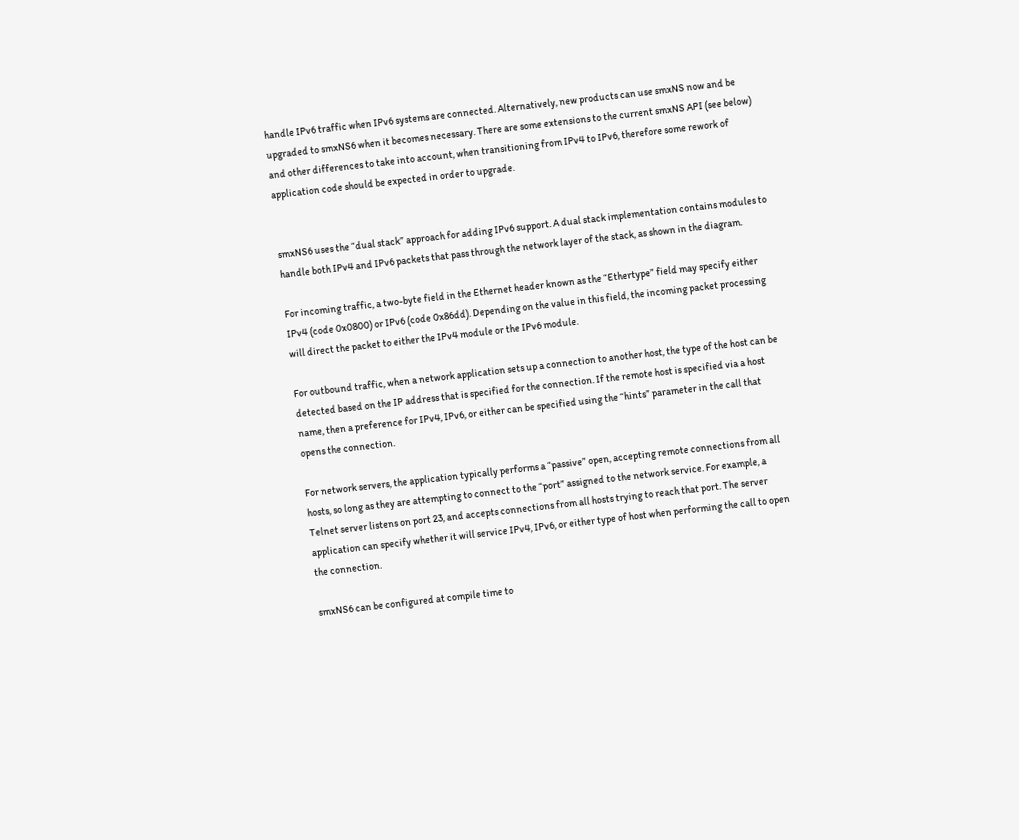handle IPv6 traffic when IPv6 systems are connected. Alternatively, new products can use smxNS now and be upgraded to smxNS6 when it becomes necessary. There are some extensions to the current smxNS API (see below) and other differences to take into account, when transitioning from IPv4 to IPv6, therefore some rework of application code should be expected in order to upgrade.


smxNS6 uses the “dual stack” approach for adding IPv6 support. A dual stack implementation contains modules to handle both IPv4 and IPv6 packets that pass through the network layer of the stack, as shown in the diagram.

For incoming traffic, a two-byte field in the Ethernet header known as the “Ethertype” field may specify either IPv4 (code 0x0800) or IPv6 (code 0x86dd). Depending on the value in this field, the incoming packet processing will direct the packet to either the IPv4 module or the IPv6 module.

For outbound traffic, when a network application sets up a connection to another host, the type of the host can be detected based on the IP address that is specified for the connection. If the remote host is specified via a host name, then a preference for IPv4, IPv6, or either can be specified using the “hints” parameter in the call that opens the connection.

For network servers, the application typically performs a “passive” open, accepting remote connections from all hosts, so long as they are attempting to connect to the “port” assigned to the network service. For example, a Telnet server listens on port 23, and accepts connections from all hosts trying to reach that port. The server application can specify whether it will service IPv4, IPv6, or either type of host when performing the call to open the connection.

smxNS6 can be configured at compile time to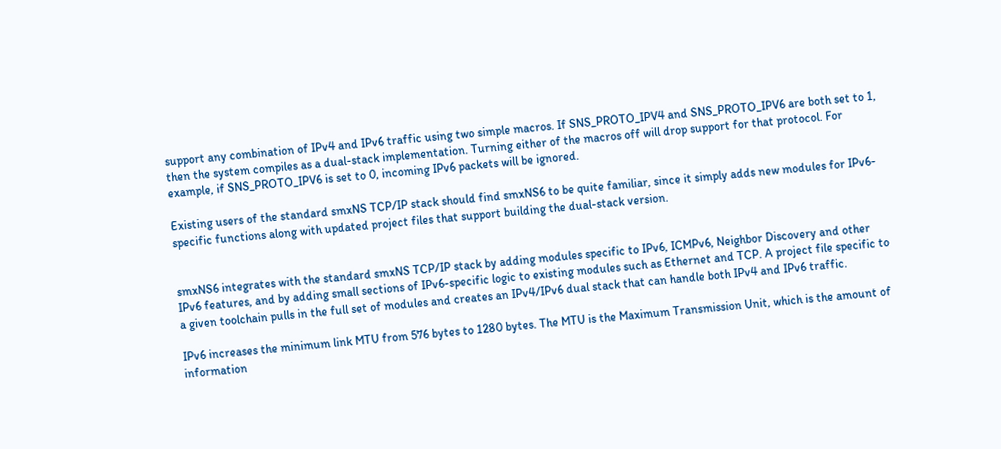support any combination of IPv4 and IPv6 traffic using two simple macros. If SNS_PROTO_IPV4 and SNS_PROTO_IPV6 are both set to 1, then the system compiles as a dual-stack implementation. Turning either of the macros off will drop support for that protocol. For example, if SNS_PROTO_IPV6 is set to 0, incoming IPv6 packets will be ignored.

Existing users of the standard smxNS TCP/IP stack should find smxNS6 to be quite familiar, since it simply adds new modules for IPv6-specific functions along with updated project files that support building the dual-stack version.


smxNS6 integrates with the standard smxNS TCP/IP stack by adding modules specific to IPv6, ICMPv6, Neighbor Discovery and other IPv6 features, and by adding small sections of IPv6-specific logic to existing modules such as Ethernet and TCP. A project file specific to a given toolchain pulls in the full set of modules and creates an IPv4/IPv6 dual stack that can handle both IPv4 and IPv6 traffic.

IPv6 increases the minimum link MTU from 576 bytes to 1280 bytes. The MTU is the Maximum Transmission Unit, which is the amount of information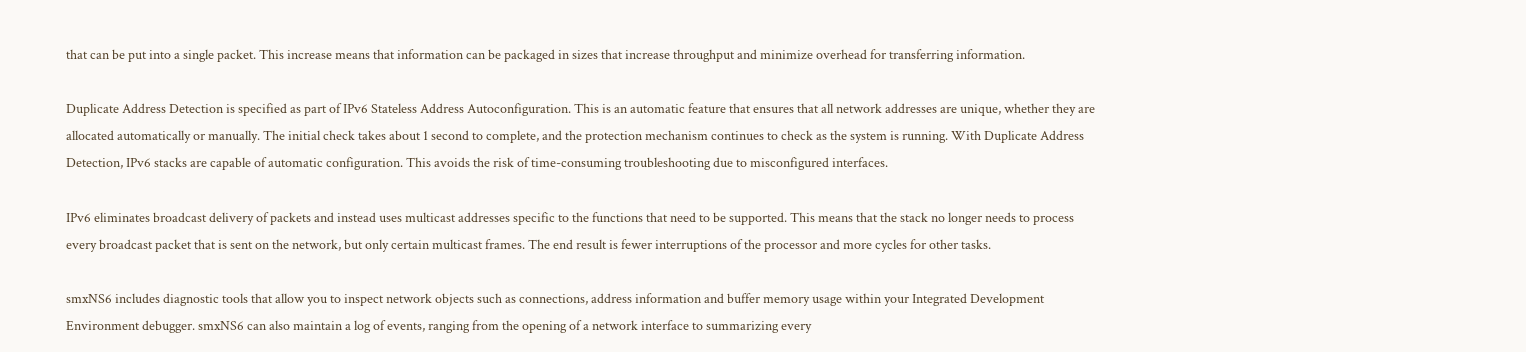that can be put into a single packet. This increase means that information can be packaged in sizes that increase throughput and minimize overhead for transferring information.

Duplicate Address Detection is specified as part of IPv6 Stateless Address Autoconfiguration. This is an automatic feature that ensures that all network addresses are unique, whether they are allocated automatically or manually. The initial check takes about 1 second to complete, and the protection mechanism continues to check as the system is running. With Duplicate Address Detection, IPv6 stacks are capable of automatic configuration. This avoids the risk of time-consuming troubleshooting due to misconfigured interfaces.

IPv6 eliminates broadcast delivery of packets and instead uses multicast addresses specific to the functions that need to be supported. This means that the stack no longer needs to process every broadcast packet that is sent on the network, but only certain multicast frames. The end result is fewer interruptions of the processor and more cycles for other tasks.

smxNS6 includes diagnostic tools that allow you to inspect network objects such as connections, address information and buffer memory usage within your Integrated Development Environment debugger. smxNS6 can also maintain a log of events, ranging from the opening of a network interface to summarizing every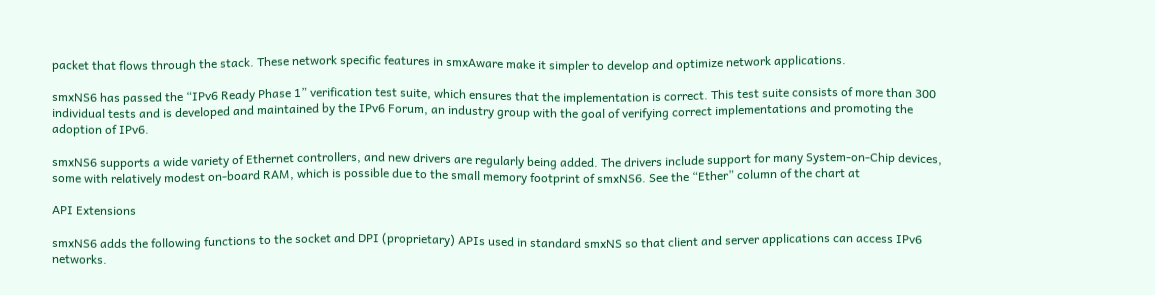packet that flows through the stack. These network specific features in smxAware make it simpler to develop and optimize network applications.

smxNS6 has passed the “IPv6 Ready Phase 1” verification test suite, which ensures that the implementation is correct. This test suite consists of more than 300 individual tests and is developed and maintained by the IPv6 Forum, an industry group with the goal of verifying correct implementations and promoting the adoption of IPv6.

smxNS6 supports a wide variety of Ethernet controllers, and new drivers are regularly being added. The drivers include support for many System-on-Chip devices, some with relatively modest on-board RAM, which is possible due to the small memory footprint of smxNS6. See the “Ether” column of the chart at

API Extensions

smxNS6 adds the following functions to the socket and DPI (proprietary) APIs used in standard smxNS so that client and server applications can access IPv6 networks.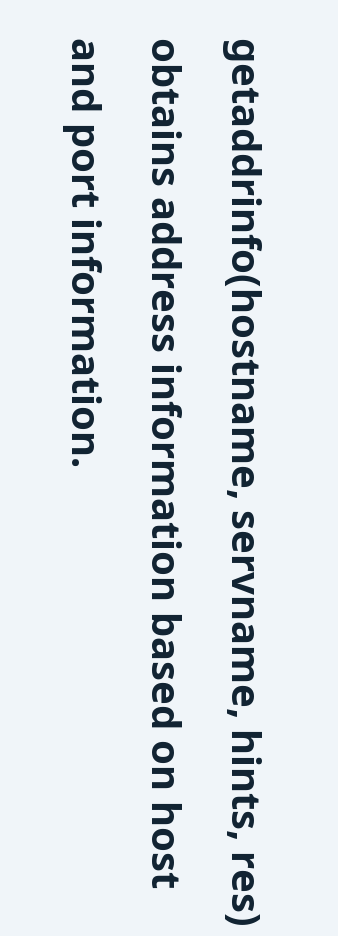getaddrinfo(hostname, servname, hints, res) obtains address information based on host and port information.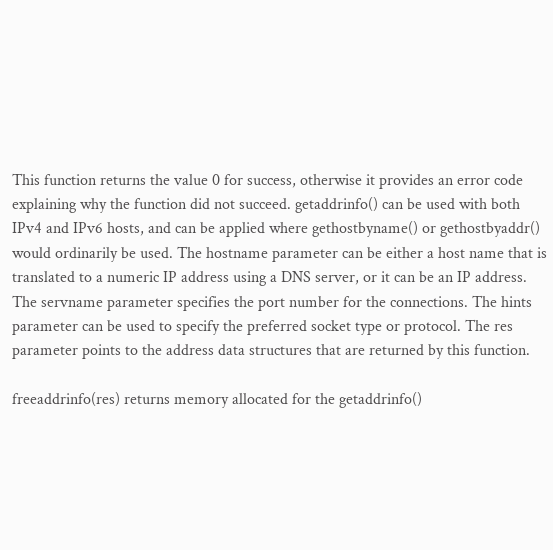This function returns the value 0 for success, otherwise it provides an error code explaining why the function did not succeed. getaddrinfo() can be used with both IPv4 and IPv6 hosts, and can be applied where gethostbyname() or gethostbyaddr() would ordinarily be used. The hostname parameter can be either a host name that is translated to a numeric IP address using a DNS server, or it can be an IP address. The servname parameter specifies the port number for the connections. The hints parameter can be used to specify the preferred socket type or protocol. The res parameter points to the address data structures that are returned by this function.

freeaddrinfo(res) returns memory allocated for the getaddrinfo()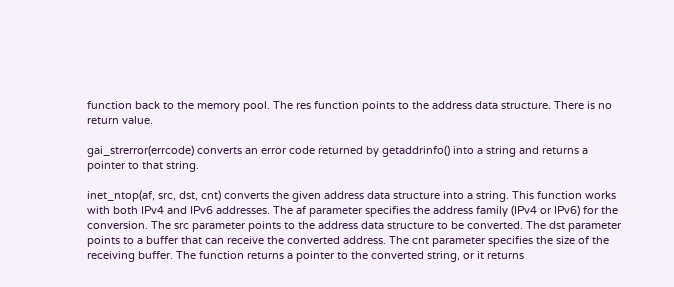function back to the memory pool. The res function points to the address data structure. There is no return value.

gai_strerror(errcode) converts an error code returned by getaddrinfo() into a string and returns a pointer to that string.

inet_ntop(af, src, dst, cnt) converts the given address data structure into a string. This function works with both IPv4 and IPv6 addresses. The af parameter specifies the address family (IPv4 or IPv6) for the conversion. The src parameter points to the address data structure to be converted. The dst parameter points to a buffer that can receive the converted address. The cnt parameter specifies the size of the receiving buffer. The function returns a pointer to the converted string, or it returns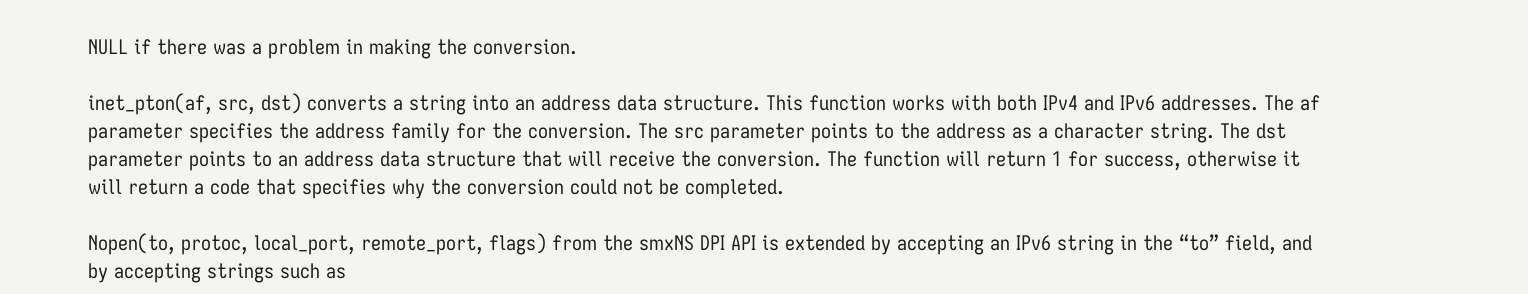NULL if there was a problem in making the conversion.

inet_pton(af, src, dst) converts a string into an address data structure. This function works with both IPv4 and IPv6 addresses. The af parameter specifies the address family for the conversion. The src parameter points to the address as a character string. The dst parameter points to an address data structure that will receive the conversion. The function will return 1 for success, otherwise it will return a code that specifies why the conversion could not be completed.

Nopen(to, protoc, local_port, remote_port, flags) from the smxNS DPI API is extended by accepting an IPv6 string in the “to” field, and by accepting strings such as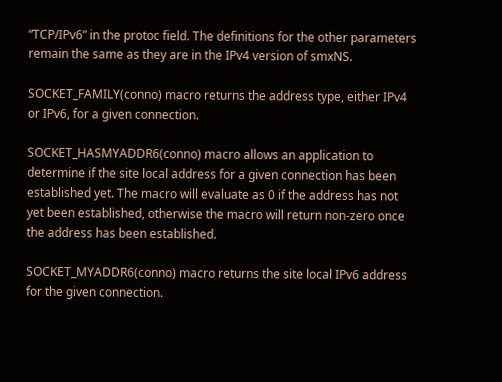“TCP/IPv6” in the protoc field. The definitions for the other parameters remain the same as they are in the IPv4 version of smxNS.

SOCKET_FAMILY(conno) macro returns the address type, either IPv4 or IPv6, for a given connection.

SOCKET_HASMYADDR6(conno) macro allows an application to determine if the site local address for a given connection has been established yet. The macro will evaluate as 0 if the address has not yet been established, otherwise the macro will return non-zero once the address has been established.

SOCKET_MYADDR6(conno) macro returns the site local IPv6 address for the given connection.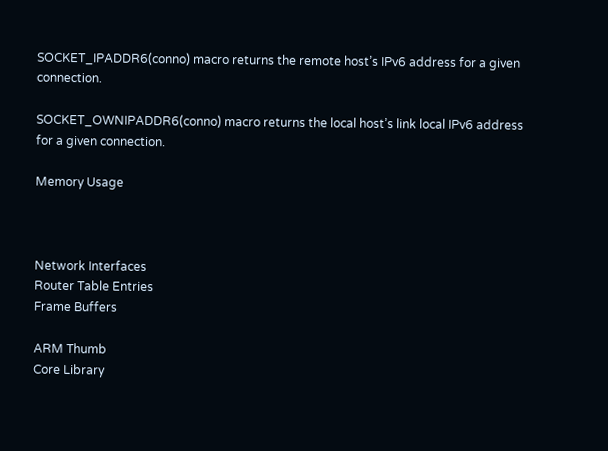SOCKET_IPADDR6(conno) macro returns the remote host’s IPv6 address for a given connection.

SOCKET_OWNIPADDR6(conno) macro returns the local host’s link local IPv6 address for a given connection.

Memory Usage



Network Interfaces
Router Table Entries
Frame Buffers

ARM Thumb
Core Library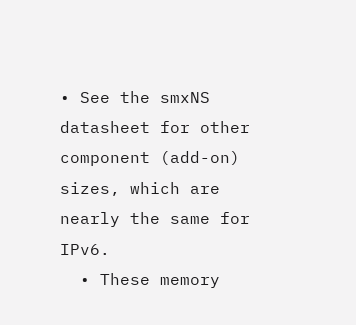• See the smxNS datasheet for other component (add-on) sizes, which are nearly the same for IPv6.
  • These memory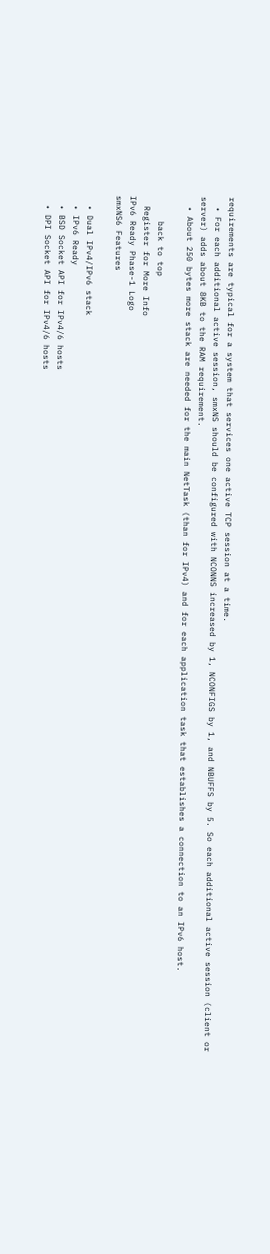requirements are typical for a system that services one active TCP session at a time.
  • For each additional active session, smxNS should be configured with NCONNS increased by 1, NCONFIGS by 1, and NBUFFS by 5. So each additional active session (client or server) adds about 8KB to the RAM requirement.
  • About 250 bytes more stack are needed for the main NetTask (than for IPv4) and for each application task that establishes a connection to an IPv6 host.

     back to top
  Register for More Info
IPv6 Ready Phase-1 Logo
smxNS6 Features

  • Dual IPv4/IPv6 stack
  • IPv6 Ready
  • BSD Socket API for IPv4/6 hosts
  • DPI Socket API for IPv4/6 hosts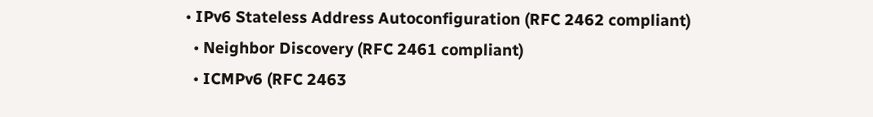• IPv6 Stateless Address Autoconfiguration (RFC 2462 compliant)
  • Neighbor Discovery (RFC 2461 compliant)
  • ICMPv6 (RFC 2463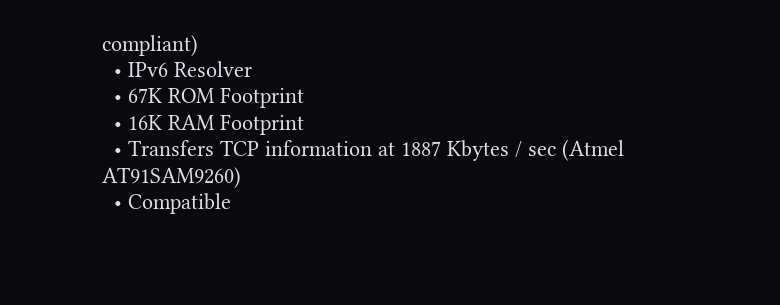compliant)
  • IPv6 Resolver
  • 67K ROM Footprint
  • 16K RAM Footprint
  • Transfers TCP information at 1887 Kbytes / sec (Atmel AT91SAM9260)
  • Compatible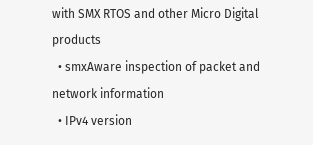with SMX RTOS and other Micro Digital products
  • smxAware inspection of packet and network information
  • IPv4 version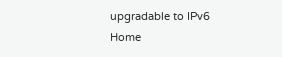upgradable to IPv6
Home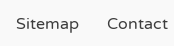Sitemap       Contact